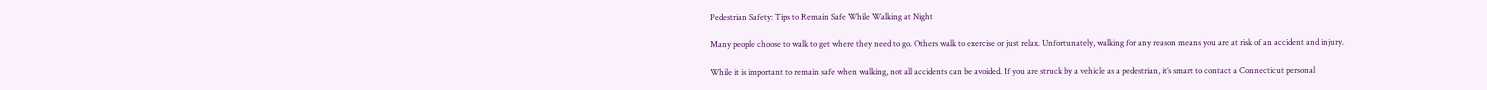Pedestrian Safety: Tips to Remain Safe While Walking at Night

Many people choose to walk to get where they need to go. Others walk to exercise or just relax. Unfortunately, walking for any reason means you are at risk of an accident and injury.

While it is important to remain safe when walking, not all accidents can be avoided. If you are struck by a vehicle as a pedestrian, it’s smart to contact a Connecticut personal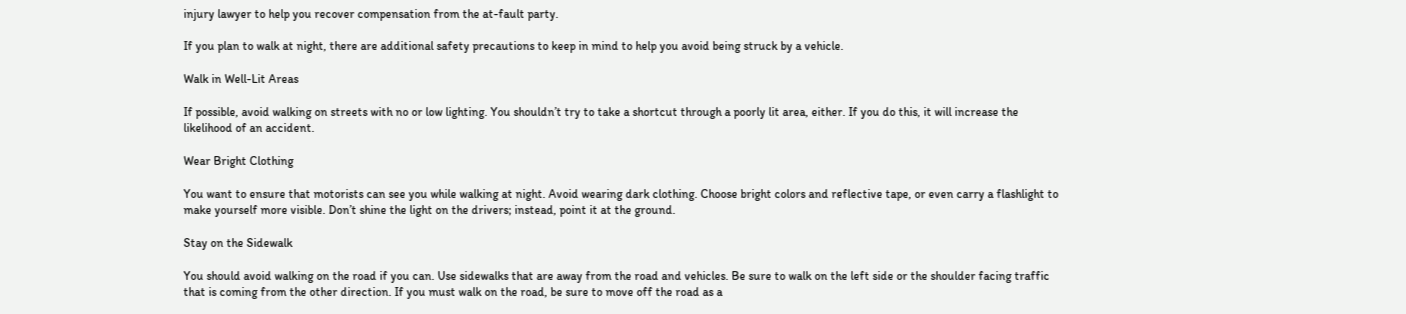injury lawyer to help you recover compensation from the at-fault party.

If you plan to walk at night, there are additional safety precautions to keep in mind to help you avoid being struck by a vehicle.

Walk in Well-Lit Areas

If possible, avoid walking on streets with no or low lighting. You shouldn’t try to take a shortcut through a poorly lit area, either. If you do this, it will increase the likelihood of an accident.

Wear Bright Clothing

You want to ensure that motorists can see you while walking at night. Avoid wearing dark clothing. Choose bright colors and reflective tape, or even carry a flashlight to make yourself more visible. Don’t shine the light on the drivers; instead, point it at the ground.

Stay on the Sidewalk

You should avoid walking on the road if you can. Use sidewalks that are away from the road and vehicles. Be sure to walk on the left side or the shoulder facing traffic that is coming from the other direction. If you must walk on the road, be sure to move off the road as a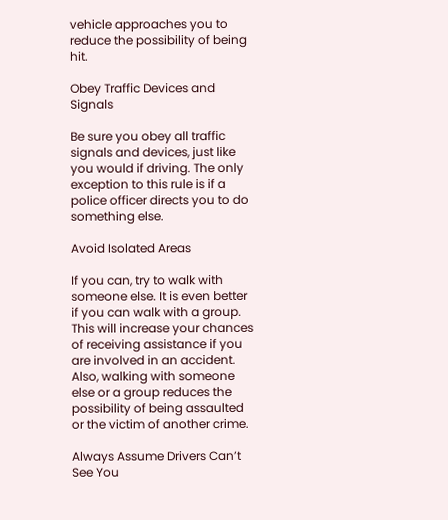vehicle approaches you to reduce the possibility of being hit.

Obey Traffic Devices and Signals

Be sure you obey all traffic signals and devices, just like you would if driving. The only exception to this rule is if a police officer directs you to do something else.

Avoid Isolated Areas

If you can, try to walk with someone else. It is even better if you can walk with a group. This will increase your chances of receiving assistance if you are involved in an accident. Also, walking with someone else or a group reduces the possibility of being assaulted or the victim of another crime.

Always Assume Drivers Can’t See You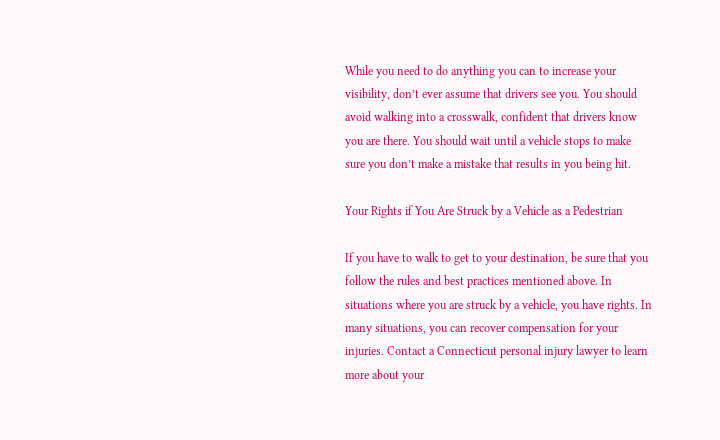While you need to do anything you can to increase your visibility, don’t ever assume that drivers see you. You should avoid walking into a crosswalk, confident that drivers know you are there. You should wait until a vehicle stops to make sure you don’t make a mistake that results in you being hit.

Your Rights if You Are Struck by a Vehicle as a Pedestrian

If you have to walk to get to your destination, be sure that you follow the rules and best practices mentioned above. In situations where you are struck by a vehicle, you have rights. In many situations, you can recover compensation for your injuries. Contact a Connecticut personal injury lawyer to learn more about your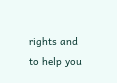rights and to help you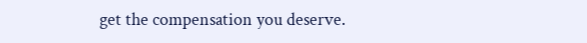get the compensation you deserve.